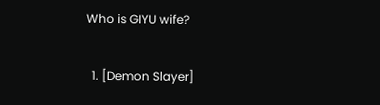Who is GIYU wife?

  1. [Demon Slayer]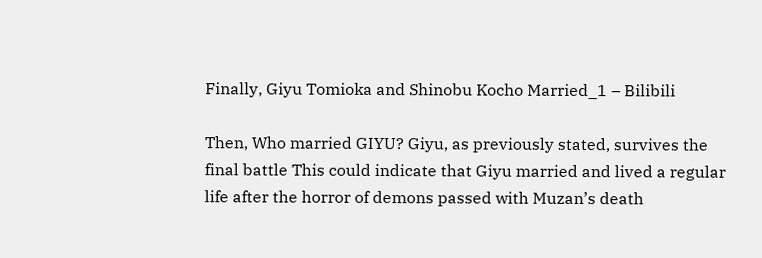Finally, Giyu Tomioka and Shinobu Kocho Married_1 – Bilibili

Then, Who married GIYU? Giyu, as previously stated, survives the final battle This could indicate that Giyu married and lived a regular life after the horror of demons passed with Muzan’s death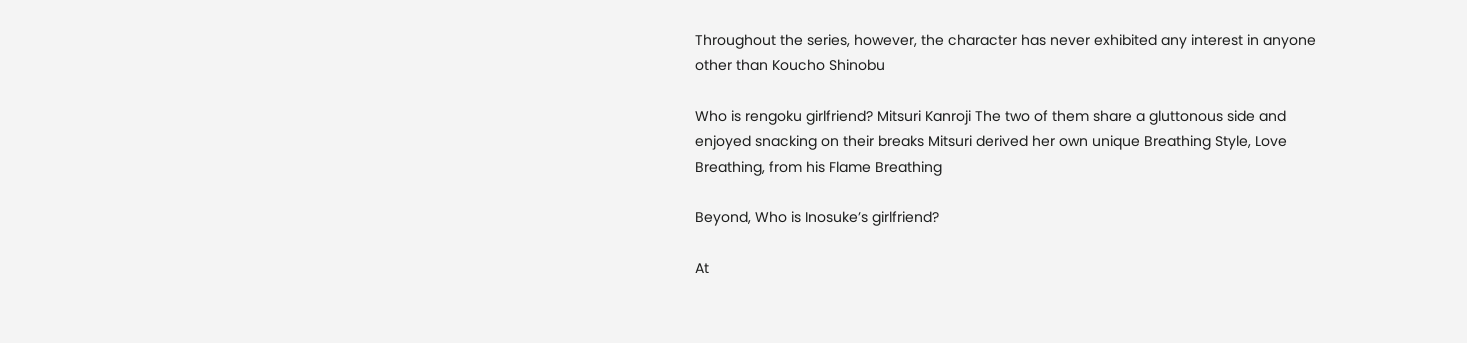Throughout the series, however, the character has never exhibited any interest in anyone other than Koucho Shinobu

Who is rengoku girlfriend? Mitsuri Kanroji The two of them share a gluttonous side and enjoyed snacking on their breaks Mitsuri derived her own unique Breathing Style, Love Breathing, from his Flame Breathing

Beyond, Who is Inosuke’s girlfriend?

At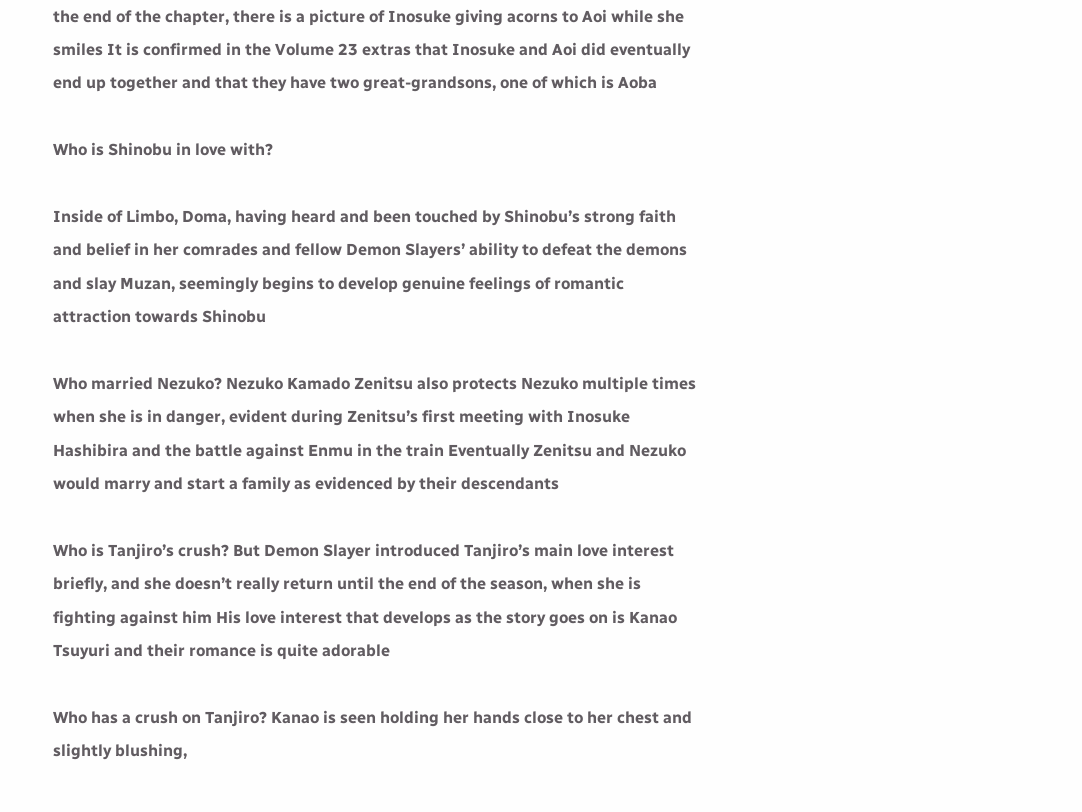the end of the chapter, there is a picture of Inosuke giving acorns to Aoi while she smiles It is confirmed in the Volume 23 extras that Inosuke and Aoi did eventually end up together and that they have two great-grandsons, one of which is Aoba

Who is Shinobu in love with?

Inside of Limbo, Doma, having heard and been touched by Shinobu’s strong faith and belief in her comrades and fellow Demon Slayers’ ability to defeat the demons and slay Muzan, seemingly begins to develop genuine feelings of romantic attraction towards Shinobu

Who married Nezuko? Nezuko Kamado Zenitsu also protects Nezuko multiple times when she is in danger, evident during Zenitsu’s first meeting with Inosuke Hashibira and the battle against Enmu in the train Eventually Zenitsu and Nezuko would marry and start a family as evidenced by their descendants

Who is Tanjiro’s crush? But Demon Slayer introduced Tanjiro’s main love interest briefly, and she doesn’t really return until the end of the season, when she is fighting against him His love interest that develops as the story goes on is Kanao Tsuyuri and their romance is quite adorable

Who has a crush on Tanjiro? Kanao is seen holding her hands close to her chest and slightly blushing,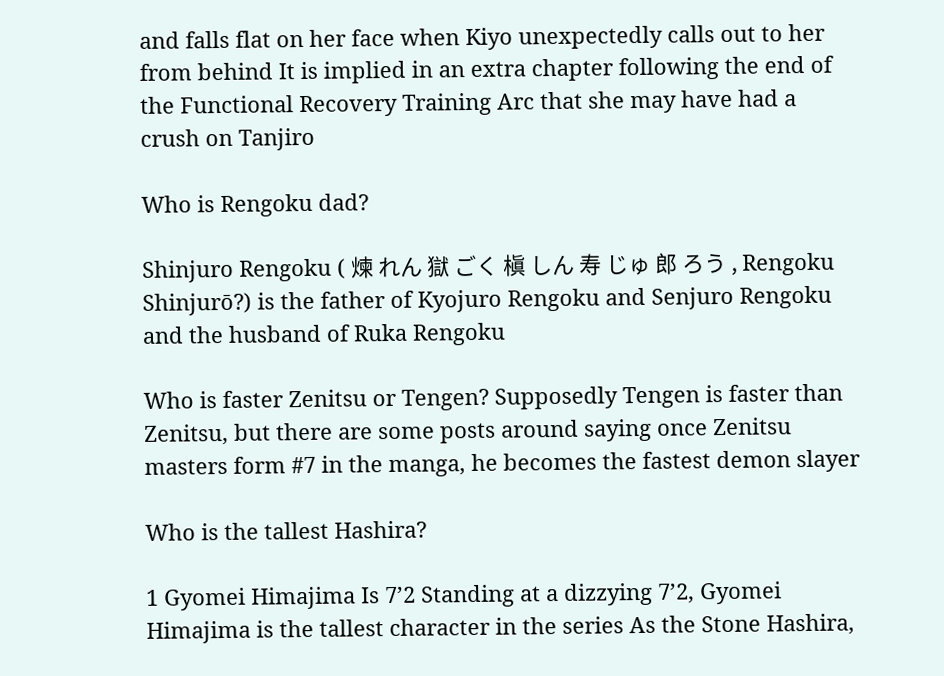and falls flat on her face when Kiyo unexpectedly calls out to her from behind It is implied in an extra chapter following the end of the Functional Recovery Training Arc that she may have had a crush on Tanjiro

Who is Rengoku dad?

Shinjuro Rengoku ( 煉 れん 獄 ごく 槇 しん 寿 じゅ 郎 ろう , Rengoku Shinjurō?) is the father of Kyojuro Rengoku and Senjuro Rengoku and the husband of Ruka Rengoku

Who is faster Zenitsu or Tengen? Supposedly Tengen is faster than Zenitsu, but there are some posts around saying once Zenitsu masters form #7 in the manga, he becomes the fastest demon slayer

Who is the tallest Hashira?

1 Gyomei Himajima Is 7’2 Standing at a dizzying 7’2, Gyomei Himajima is the tallest character in the series As the Stone Hashira,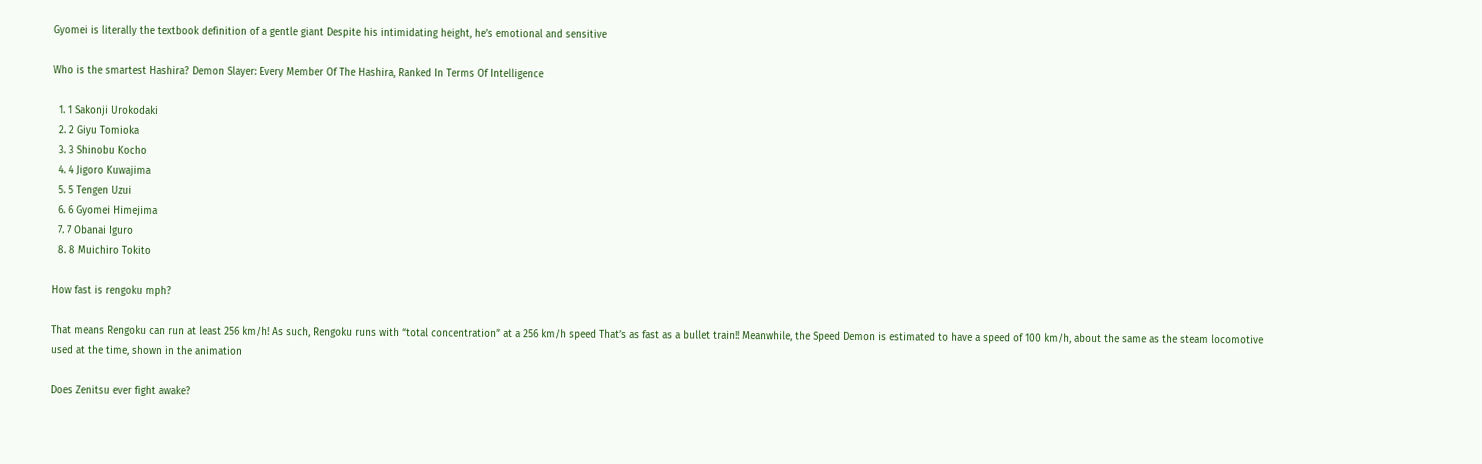Gyomei is literally the textbook definition of a gentle giant Despite his intimidating height, he’s emotional and sensitive

Who is the smartest Hashira? Demon Slayer: Every Member Of The Hashira, Ranked In Terms Of Intelligence

  1. 1 Sakonji Urokodaki
  2. 2 Giyu Tomioka
  3. 3 Shinobu Kocho
  4. 4 Jigoro Kuwajima
  5. 5 Tengen Uzui
  6. 6 Gyomei Himejima
  7. 7 Obanai Iguro
  8. 8 Muichiro Tokito

How fast is rengoku mph?

That means Rengoku can run at least 256 km/h! As such, Rengoku runs with “total concentration” at a 256 km/h speed That’s as fast as a bullet train!! Meanwhile, the Speed Demon is estimated to have a speed of 100 km/h, about the same as the steam locomotive used at the time, shown in the animation

Does Zenitsu ever fight awake?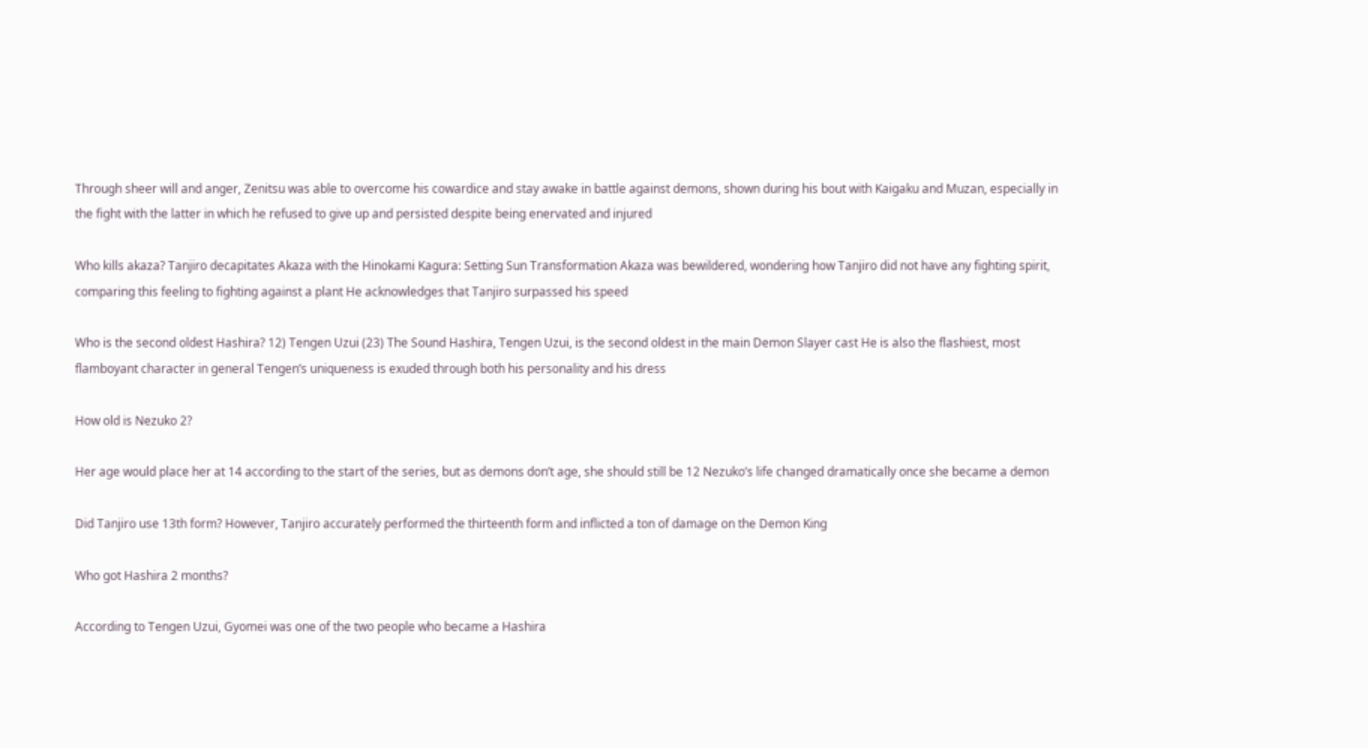Through sheer will and anger, Zenitsu was able to overcome his cowardice and stay awake in battle against demons, shown during his bout with Kaigaku and Muzan, especially in the fight with the latter in which he refused to give up and persisted despite being enervated and injured

Who kills akaza? Tanjiro decapitates Akaza with the Hinokami Kagura: Setting Sun Transformation Akaza was bewildered, wondering how Tanjiro did not have any fighting spirit, comparing this feeling to fighting against a plant He acknowledges that Tanjiro surpassed his speed

Who is the second oldest Hashira? 12) Tengen Uzui (23) The Sound Hashira, Tengen Uzui, is the second oldest in the main Demon Slayer cast He is also the flashiest, most flamboyant character in general Tengen’s uniqueness is exuded through both his personality and his dress

How old is Nezuko 2?

Her age would place her at 14 according to the start of the series, but as demons don’t age, she should still be 12 Nezuko’s life changed dramatically once she became a demon

Did Tanjiro use 13th form? However, Tanjiro accurately performed the thirteenth form and inflicted a ton of damage on the Demon King

Who got Hashira 2 months?

According to Tengen Uzui, Gyomei was one of the two people who became a Hashira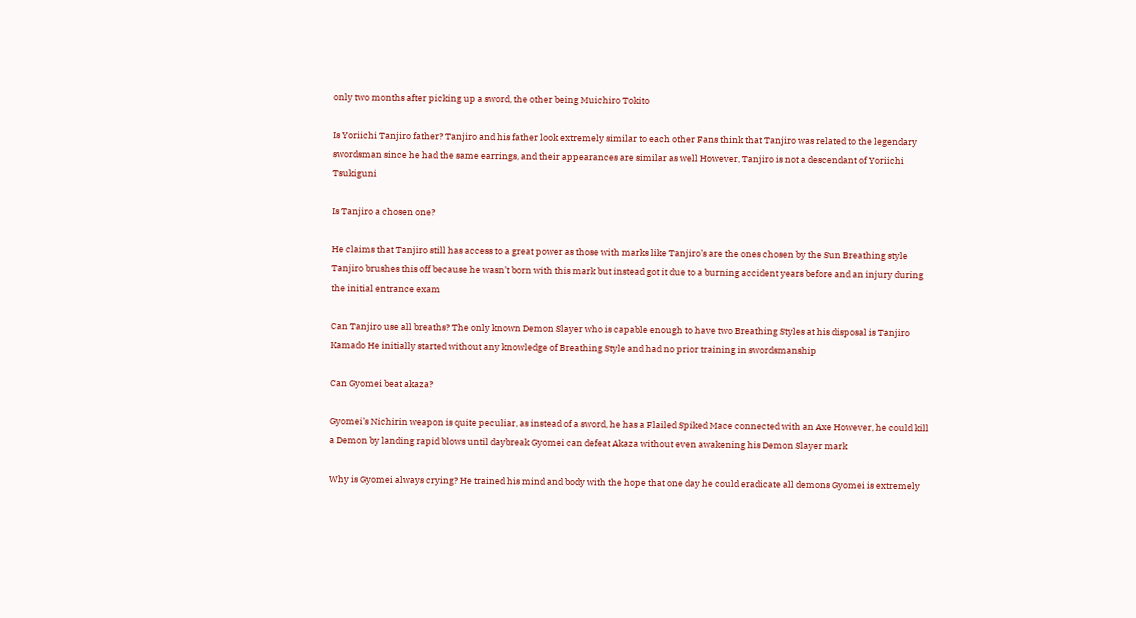only two months after picking up a sword, the other being Muichiro Tokito

Is Yoriichi Tanjiro father? Tanjiro and his father look extremely similar to each other Fans think that Tanjiro was related to the legendary swordsman since he had the same earrings, and their appearances are similar as well However, Tanjiro is not a descendant of Yoriichi Tsukiguni

Is Tanjiro a chosen one?

He claims that Tanjiro still has access to a great power as those with marks like Tanjiro’s are the ones chosen by the Sun Breathing style Tanjiro brushes this off because he wasn’t born with this mark but instead got it due to a burning accident years before and an injury during the initial entrance exam

Can Tanjiro use all breaths? The only known Demon Slayer who is capable enough to have two Breathing Styles at his disposal is Tanjiro Kamado He initially started without any knowledge of Breathing Style and had no prior training in swordsmanship

Can Gyomei beat akaza?

Gyomei’s Nichirin weapon is quite peculiar, as instead of a sword, he has a Flailed Spiked Mace connected with an Axe However, he could kill a Demon by landing rapid blows until daybreak Gyomei can defeat Akaza without even awakening his Demon Slayer mark

Why is Gyomei always crying? He trained his mind and body with the hope that one day he could eradicate all demons Gyomei is extremely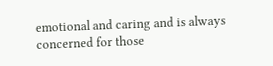emotional and caring and is always concerned for those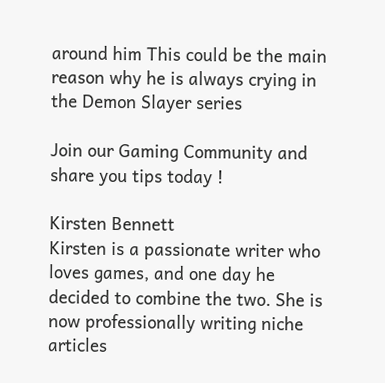around him This could be the main reason why he is always crying in the Demon Slayer series

Join our Gaming Community and share you tips today !

Kirsten Bennett
Kirsten is a passionate writer who loves games, and one day he decided to combine the two. She is now professionally writing niche articles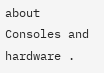about Consoles and hardware .